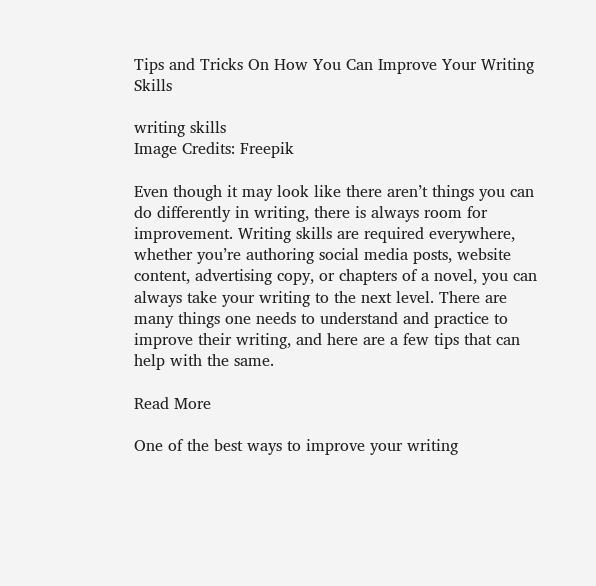Tips and Tricks On How You Can Improve Your Writing Skills

writing skills
Image Credits: Freepik

Even though it may look like there aren’t things you can do differently in writing, there is always room for improvement. Writing skills are required everywhere, whether you’re authoring social media posts, website content, advertising copy, or chapters of a novel, you can always take your writing to the next level. There are many things one needs to understand and practice to improve their writing, and here are a few tips that can help with the same.

Read More

One of the best ways to improve your writing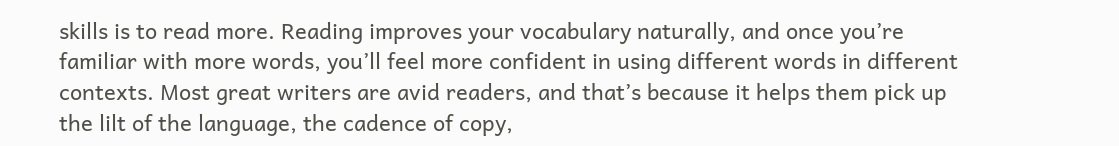skills is to read more. Reading improves your vocabulary naturally, and once you’re familiar with more words, you’ll feel more confident in using different words in different contexts. Most great writers are avid readers, and that’s because it helps them pick up the lilt of the language, the cadence of copy,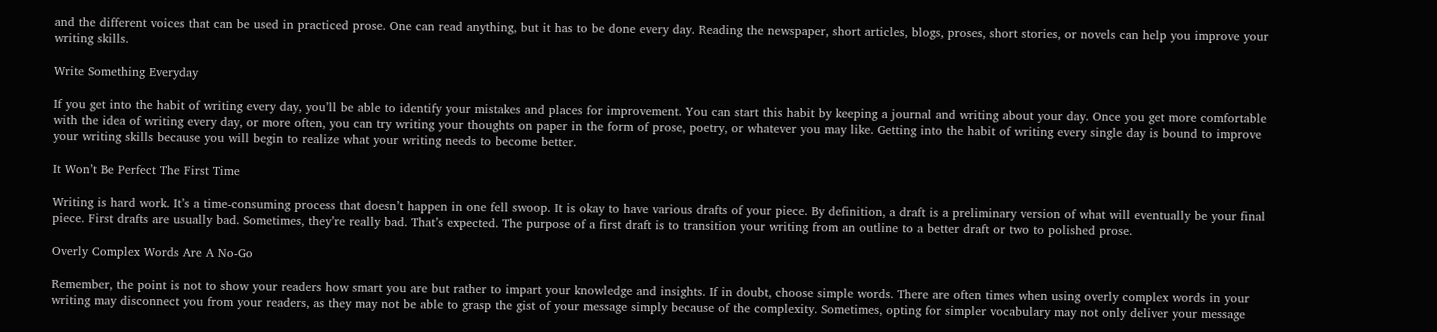and the different voices that can be used in practiced prose. One can read anything, but it has to be done every day. Reading the newspaper, short articles, blogs, proses, short stories, or novels can help you improve your writing skills.

Write Something Everyday

If you get into the habit of writing every day, you’ll be able to identify your mistakes and places for improvement. You can start this habit by keeping a journal and writing about your day. Once you get more comfortable with the idea of writing every day, or more often, you can try writing your thoughts on paper in the form of prose, poetry, or whatever you may like. Getting into the habit of writing every single day is bound to improve your writing skills because you will begin to realize what your writing needs to become better.

It Won’t Be Perfect The First Time

Writing is hard work. It’s a time-consuming process that doesn’t happen in one fell swoop. It is okay to have various drafts of your piece. By definition, a draft is a preliminary version of what will eventually be your final piece. First drafts are usually bad. Sometimes, they’re really bad. That’s expected. The purpose of a first draft is to transition your writing from an outline to a better draft or two to polished prose.

Overly Complex Words Are A No-Go

Remember, the point is not to show your readers how smart you are but rather to impart your knowledge and insights. If in doubt, choose simple words. There are often times when using overly complex words in your writing may disconnect you from your readers, as they may not be able to grasp the gist of your message simply because of the complexity. Sometimes, opting for simpler vocabulary may not only deliver your message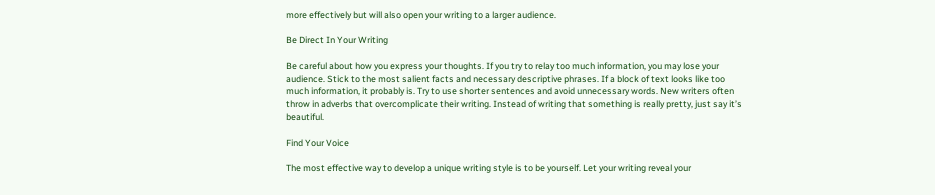more effectively but will also open your writing to a larger audience.

Be Direct In Your Writing

Be careful about how you express your thoughts. If you try to relay too much information, you may lose your audience. Stick to the most salient facts and necessary descriptive phrases. If a block of text looks like too much information, it probably is. Try to use shorter sentences and avoid unnecessary words. New writers often throw in adverbs that overcomplicate their writing. Instead of writing that something is really pretty, just say it’s beautiful.

Find Your Voice

The most effective way to develop a unique writing style is to be yourself. Let your writing reveal your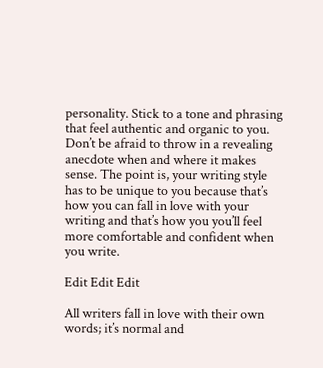personality. Stick to a tone and phrasing that feel authentic and organic to you. Don’t be afraid to throw in a revealing anecdote when and where it makes sense. The point is, your writing style has to be unique to you because that’s how you can fall in love with your writing and that’s how you you’ll feel more comfortable and confident when you write.

Edit Edit Edit

All writers fall in love with their own words; it’s normal and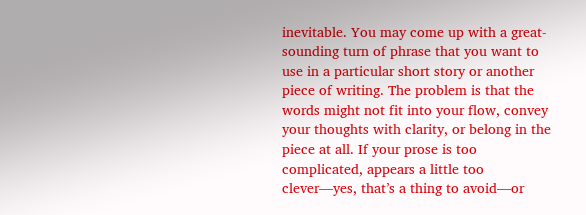inevitable. You may come up with a great-sounding turn of phrase that you want to use in a particular short story or another piece of writing. The problem is that the words might not fit into your flow, convey your thoughts with clarity, or belong in the piece at all. If your prose is too complicated, appears a little too clever—yes, that’s a thing to avoid—or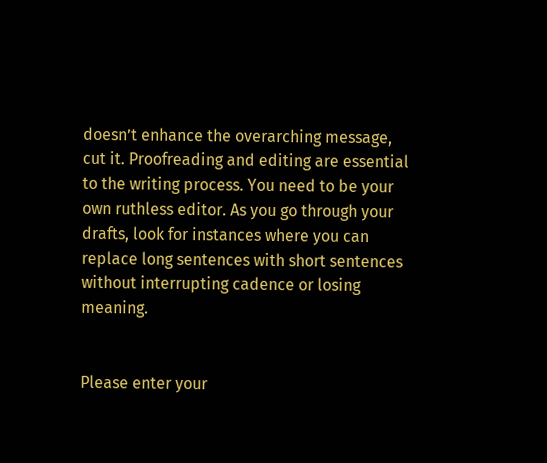doesn’t enhance the overarching message, cut it. Proofreading and editing are essential to the writing process. You need to be your own ruthless editor. As you go through your drafts, look for instances where you can replace long sentences with short sentences without interrupting cadence or losing meaning.


Please enter your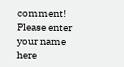comment!
Please enter your name here